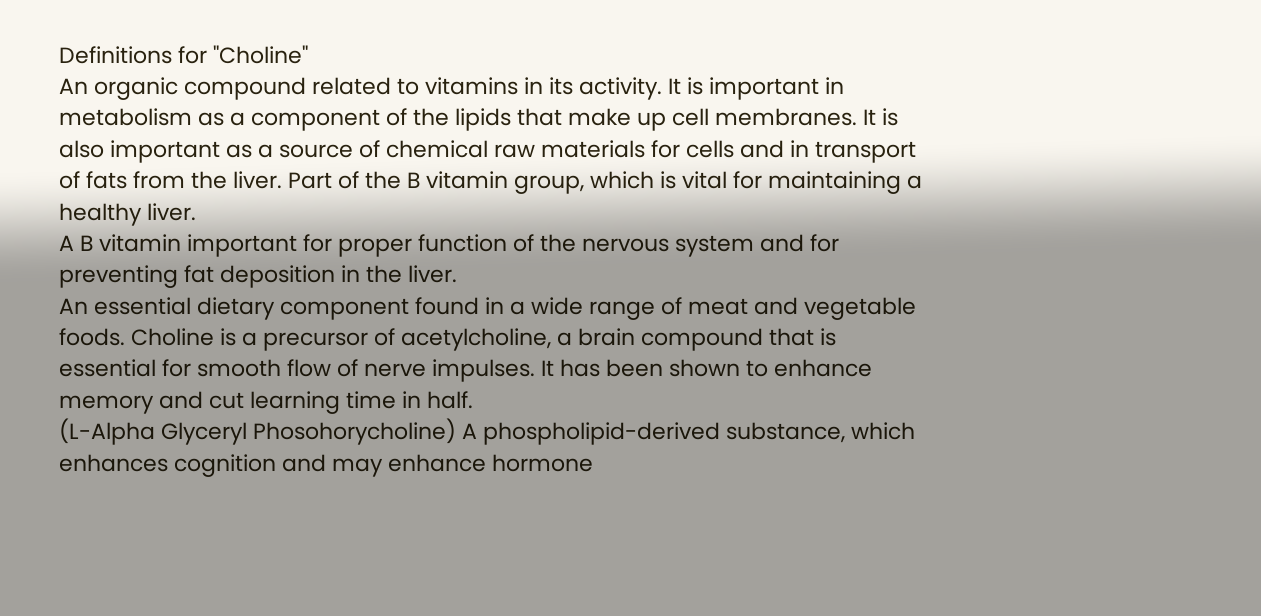Definitions for "Choline"
An organic compound related to vitamins in its activity. It is important in metabolism as a component of the lipids that make up cell membranes. It is also important as a source of chemical raw materials for cells and in transport of fats from the liver. Part of the B vitamin group, which is vital for maintaining a healthy liver.
A B vitamin important for proper function of the nervous system and for preventing fat deposition in the liver.
An essential dietary component found in a wide range of meat and vegetable foods. Choline is a precursor of acetylcholine, a brain compound that is essential for smooth flow of nerve impulses. It has been shown to enhance memory and cut learning time in half.
(L-Alpha Glyceryl Phosohorycholine) A phospholipid-derived substance, which enhances cognition and may enhance hormone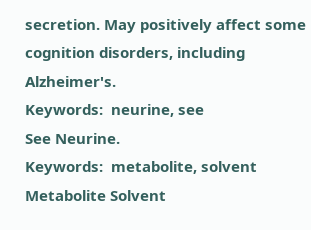secretion. May positively affect some cognition disorders, including Alzheimer's.
Keywords:  neurine, see
See Neurine.
Keywords:  metabolite, solvent
Metabolite Solvent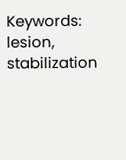Keywords:  lesion, stabilization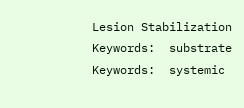Lesion Stabilization
Keywords:  substrate
Keywords:  systemic